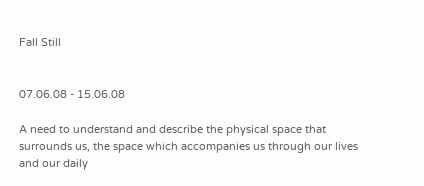Fall Still


07.06.08 - 15.06.08

A need to understand and describe the physical space that surrounds us, the space which accompanies us through our lives and our daily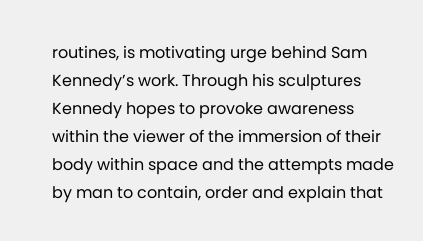routines, is motivating urge behind Sam Kennedy’s work. Through his sculptures Kennedy hopes to provoke awareness within the viewer of the immersion of their body within space and the attempts made by man to contain, order and explain that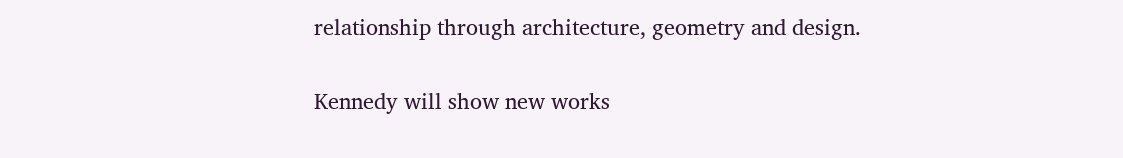relationship through architecture, geometry and design.

Kennedy will show new works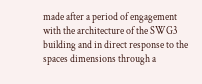made after a period of engagement with the architecture of the SWG3 building and in direct response to the spaces dimensions through a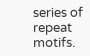series of repeat motifs.